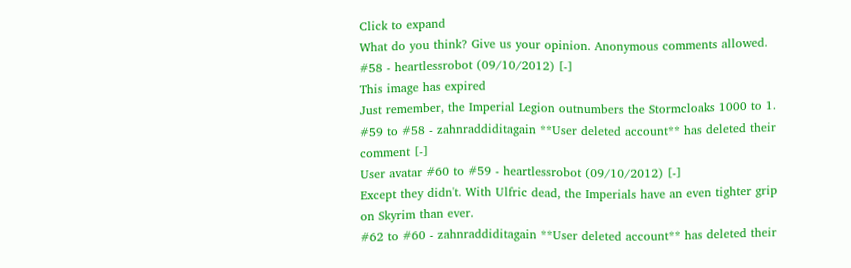Click to expand
What do you think? Give us your opinion. Anonymous comments allowed.
#58 - heartlessrobot (09/10/2012) [-]
This image has expired
Just remember, the Imperial Legion outnumbers the Stormcloaks 1000 to 1.
#59 to #58 - zahnraddiditagain **User deleted account** has deleted their comment [-]
User avatar #60 to #59 - heartlessrobot (09/10/2012) [-]
Except they didn't. With Ulfric dead, the Imperials have an even tighter grip on Skyrim than ever.
#62 to #60 - zahnraddiditagain **User deleted account** has deleted their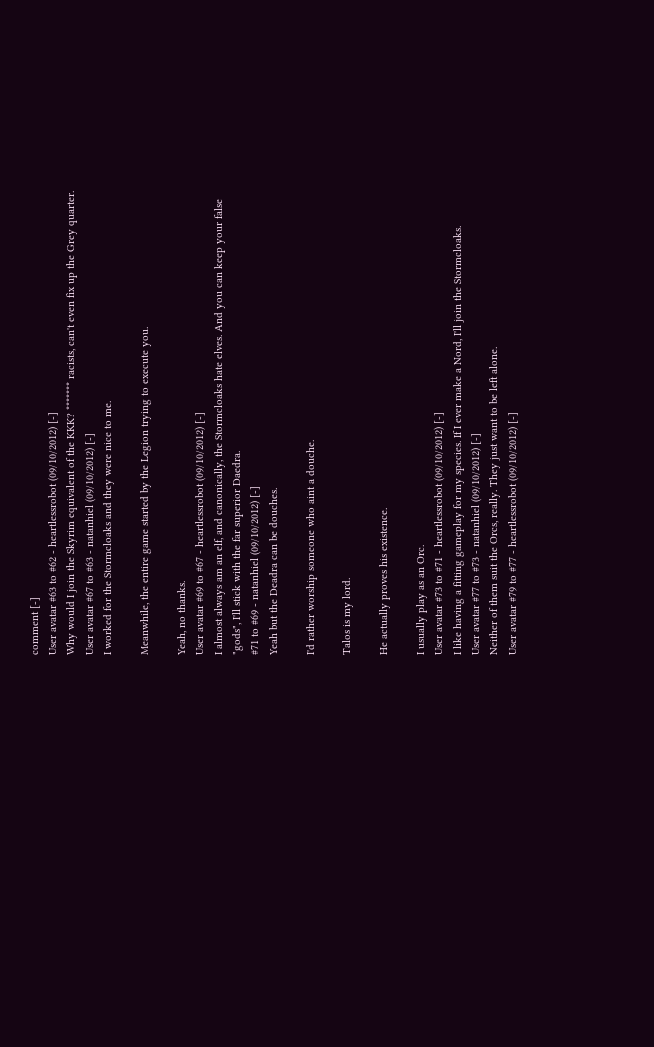comment [-]
User avatar #63 to #62 - heartlessrobot (09/10/2012) [-]
Why would I join the Skyrim equivalent of the KKK? ******* racists, can't even fix up the Grey quarter.
User avatar #67 to #63 - natanhiel (09/10/2012) [-]
I worked for the Stormcloaks and they were nice to me.

Meanwhile, the entire game started by the Legion trying to execute you.

Yeah, no thanks.
User avatar #69 to #67 - heartlessrobot (09/10/2012) [-]
I almost always am an elf, and canonically, the Stormcloaks hate elves. And you can keep your false "gods", I'll stick with the far superior Daedra.
#71 to #69 - natanhiel (09/10/2012) [-]
Yeah but the Deadra can be douches.

I'd rather worship someone who aint a douche.

Talos is my lord.

He actually proves his existence.

I usually play as an Orc.
User avatar #73 to #71 - heartlessrobot (09/10/2012) [-]
I like having a fitting gameplay for my species. If I ever make a Nord, I'll join the Stormcloaks.
User avatar #77 to #73 - natanhiel (09/10/2012) [-]
Neither of them suit the Orcs, really. They just want to be left alone.
User avatar #79 to #77 - heartlessrobot (09/10/2012) [-]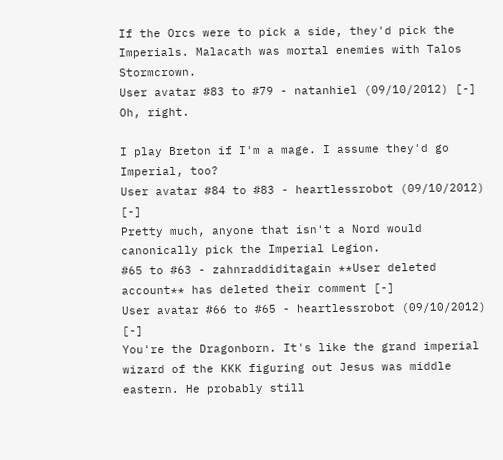If the Orcs were to pick a side, they'd pick the Imperials. Malacath was mortal enemies with Talos Stormcrown.
User avatar #83 to #79 - natanhiel (09/10/2012) [-]
Oh, right.

I play Breton if I'm a mage. I assume they'd go Imperial, too?
User avatar #84 to #83 - heartlessrobot (09/10/2012) [-]
Pretty much, anyone that isn't a Nord would canonically pick the Imperial Legion.
#65 to #63 - zahnraddiditagain **User deleted account** has deleted their comment [-]
User avatar #66 to #65 - heartlessrobot (09/10/2012) [-]
You're the Dragonborn. It's like the grand imperial wizard of the KKK figuring out Jesus was middle eastern. He probably still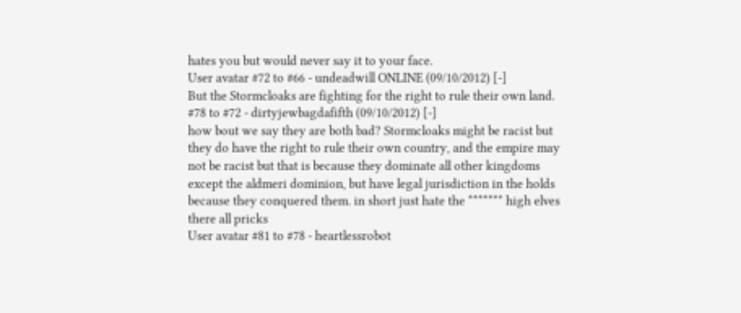hates you but would never say it to your face.
User avatar #72 to #66 - undeadwill ONLINE (09/10/2012) [-]
But the Stormcloaks are fighting for the right to rule their own land.
#78 to #72 - dirtyjewbagdafifth (09/10/2012) [-]
how bout we say they are both bad? Stormcloaks might be racist but they do have the right to rule their own country, and the empire may not be racist but that is because they dominate all other kingdoms except the aldmeri dominion, but have legal jurisdiction in the holds because they conquered them. in short just hate the ******* high elves there all pricks
User avatar #81 to #78 - heartlessrobot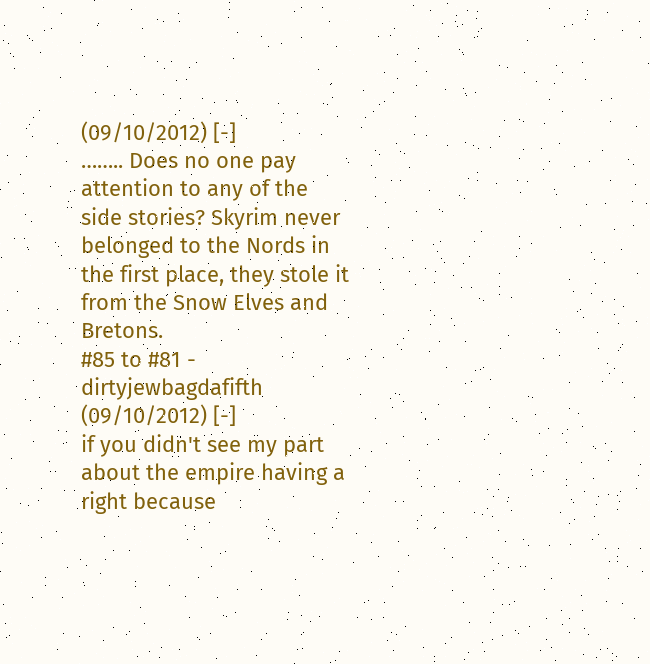(09/10/2012) [-]
…….. Does no one pay attention to any of the side stories? Skyrim never belonged to the Nords in the first place, they stole it from the Snow Elves and Bretons.
#85 to #81 - dirtyjewbagdafifth (09/10/2012) [-]
if you didn't see my part about the empire having a right because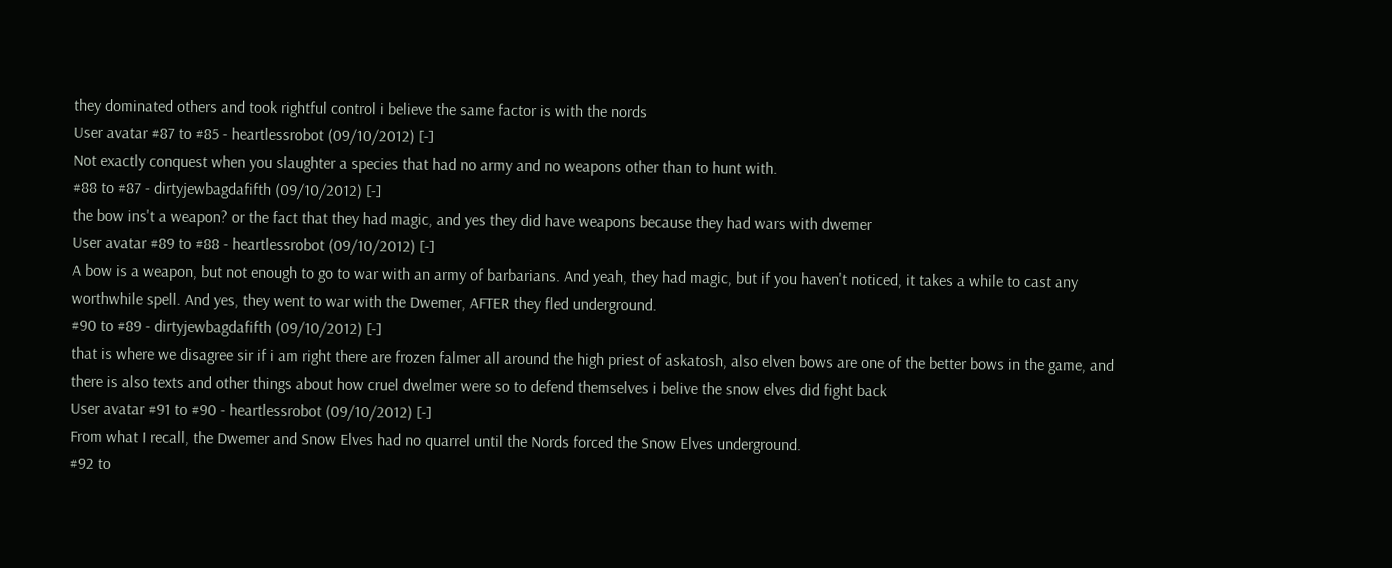they dominated others and took rightful control i believe the same factor is with the nords
User avatar #87 to #85 - heartlessrobot (09/10/2012) [-]
Not exactly conquest when you slaughter a species that had no army and no weapons other than to hunt with.
#88 to #87 - dirtyjewbagdafifth (09/10/2012) [-]
the bow ins't a weapon? or the fact that they had magic, and yes they did have weapons because they had wars with dwemer
User avatar #89 to #88 - heartlessrobot (09/10/2012) [-]
A bow is a weapon, but not enough to go to war with an army of barbarians. And yeah, they had magic, but if you haven't noticed, it takes a while to cast any worthwhile spell. And yes, they went to war with the Dwemer, AFTER they fled underground.
#90 to #89 - dirtyjewbagdafifth (09/10/2012) [-]
that is where we disagree sir if i am right there are frozen falmer all around the high priest of askatosh, also elven bows are one of the better bows in the game, and there is also texts and other things about how cruel dwelmer were so to defend themselves i belive the snow elves did fight back
User avatar #91 to #90 - heartlessrobot (09/10/2012) [-]
From what I recall, the Dwemer and Snow Elves had no quarrel until the Nords forced the Snow Elves underground.
#92 to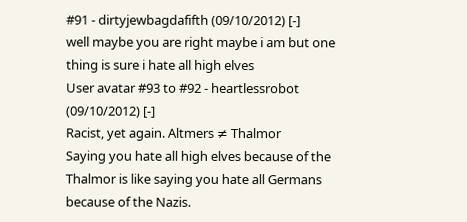#91 - dirtyjewbagdafifth (09/10/2012) [-]
well maybe you are right maybe i am but one thing is sure i hate all high elves
User avatar #93 to #92 - heartlessrobot (09/10/2012) [-]
Racist, yet again. Altmers ≠ Thalmor
Saying you hate all high elves because of the Thalmor is like saying you hate all Germans because of the Nazis.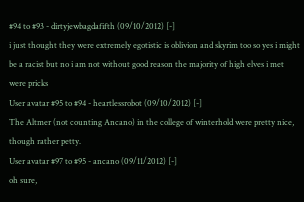#94 to #93 - dirtyjewbagdafifth (09/10/2012) [-]
i just thought they were extremely egotistic is oblivion and skyrim too so yes i might be a racist but no i am not without good reason the majority of high elves i met were pricks
User avatar #95 to #94 - heartlessrobot (09/10/2012) [-]
The Altmer (not counting Ancano) in the college of winterhold were pretty nice, though rather petty.
User avatar #97 to #95 - ancano (09/11/2012) [-]
oh sure,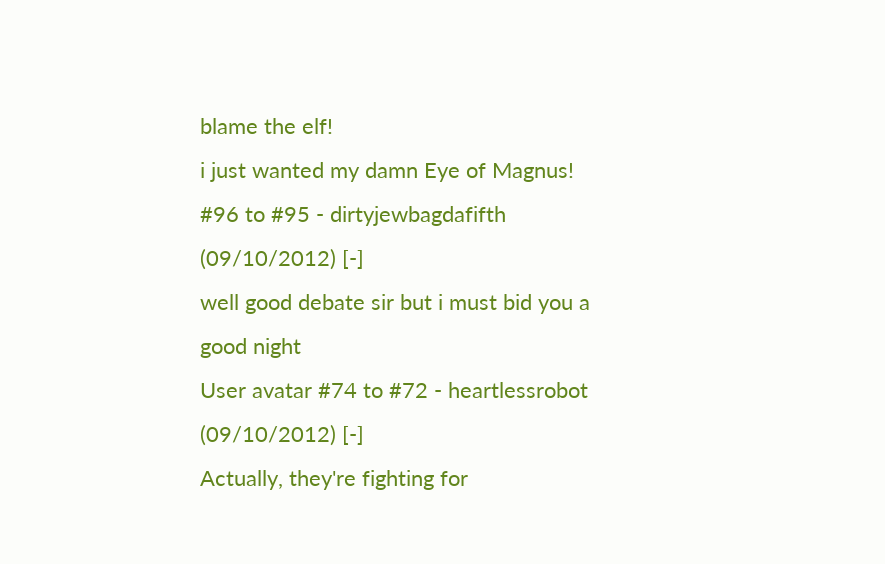blame the elf!
i just wanted my damn Eye of Magnus!
#96 to #95 - dirtyjewbagdafifth (09/10/2012) [-]
well good debate sir but i must bid you a good night
User avatar #74 to #72 - heartlessrobot (09/10/2012) [-]
Actually, they're fighting for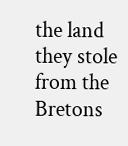the land they stole from the Bretons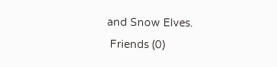and Snow Elves.
 Friends (0)